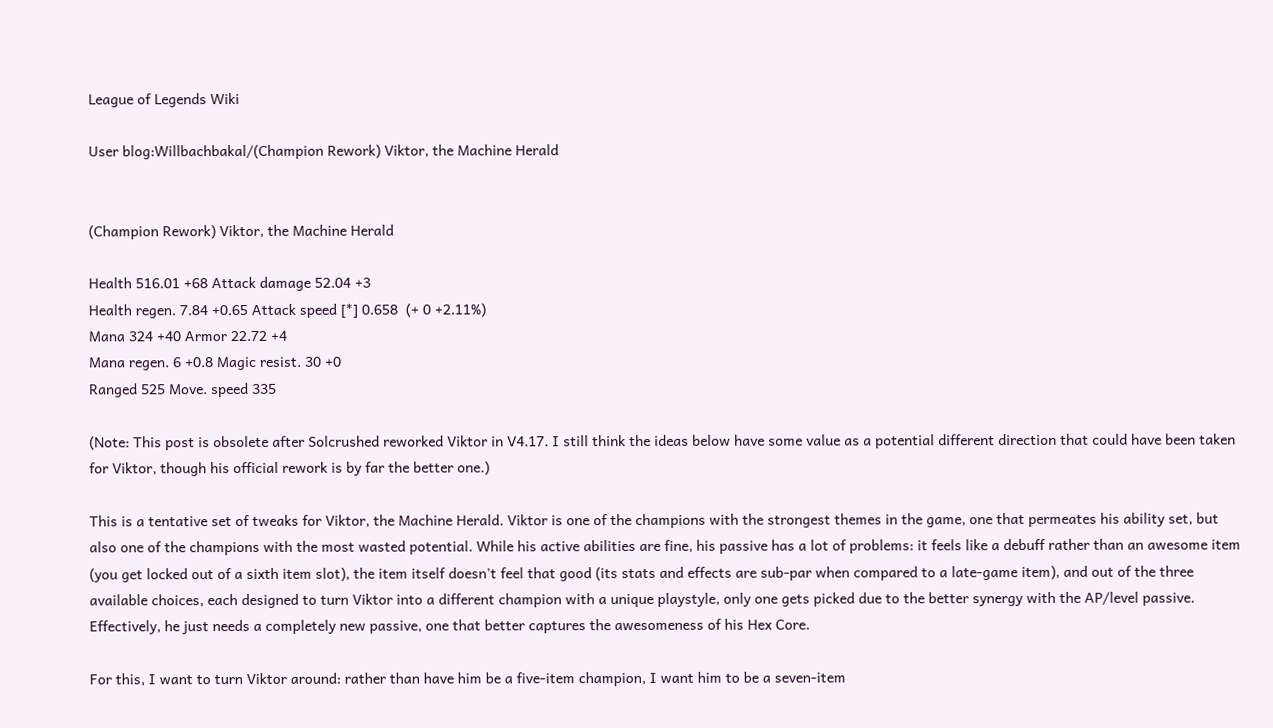League of Legends Wiki

User blog:Willbachbakal/(Champion Rework) Viktor, the Machine Herald


(Champion Rework) Viktor, the Machine Herald

Health 516.01 +68 Attack damage 52.04 +3
Health regen. 7.84 +0.65 Attack speed [*] 0.658  (+ 0 +2.11%)
Mana 324 +40 Armor 22.72 +4
Mana regen. 6 +0.8 Magic resist. 30 +0
Ranged 525 Move. speed 335

(Note: This post is obsolete after Solcrushed reworked Viktor in V4.17. I still think the ideas below have some value as a potential different direction that could have been taken for Viktor, though his official rework is by far the better one.)

This is a tentative set of tweaks for Viktor, the Machine Herald. Viktor is one of the champions with the strongest themes in the game, one that permeates his ability set, but also one of the champions with the most wasted potential. While his active abilities are fine, his passive has a lot of problems: it feels like a debuff rather than an awesome item (you get locked out of a sixth item slot), the item itself doesn't feel that good (its stats and effects are sub-par when compared to a late-game item), and out of the three available choices, each designed to turn Viktor into a different champion with a unique playstyle, only one gets picked due to the better synergy with the AP/level passive. Effectively, he just needs a completely new passive, one that better captures the awesomeness of his Hex Core.

For this, I want to turn Viktor around: rather than have him be a five-item champion, I want him to be a seven-item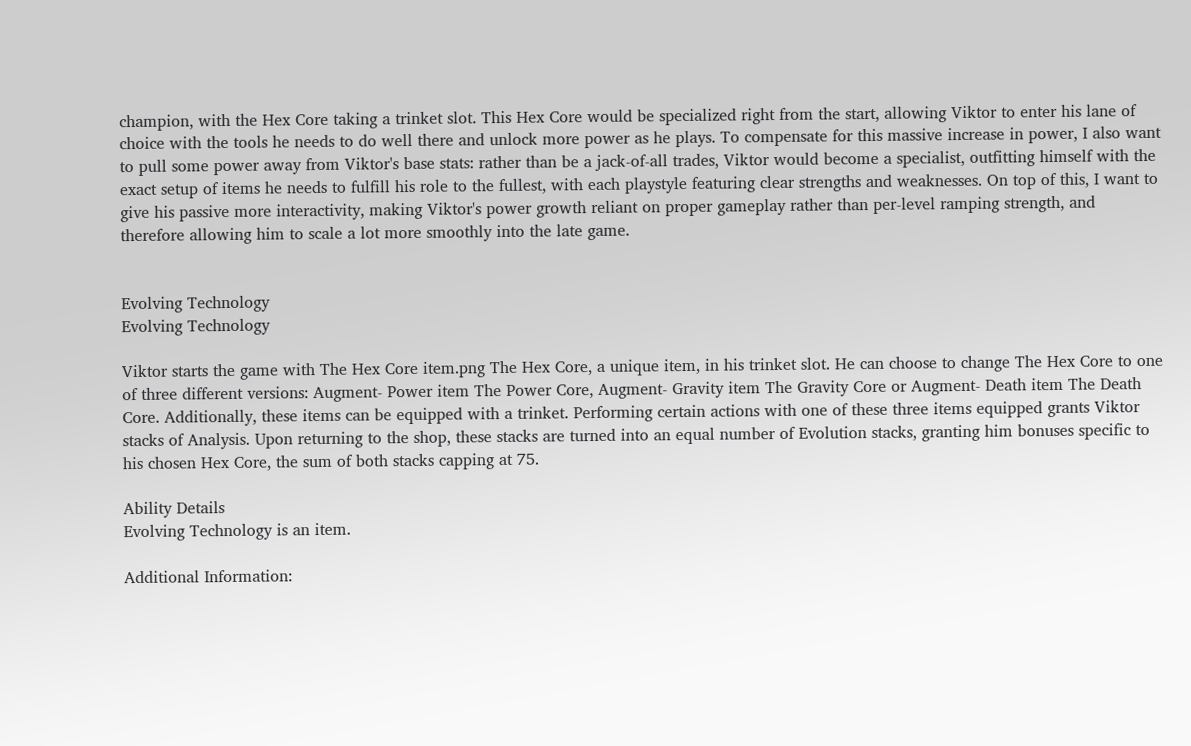champion, with the Hex Core taking a trinket slot. This Hex Core would be specialized right from the start, allowing Viktor to enter his lane of choice with the tools he needs to do well there and unlock more power as he plays. To compensate for this massive increase in power, I also want to pull some power away from Viktor's base stats: rather than be a jack-of-all trades, Viktor would become a specialist, outfitting himself with the exact setup of items he needs to fulfill his role to the fullest, with each playstyle featuring clear strengths and weaknesses. On top of this, I want to give his passive more interactivity, making Viktor's power growth reliant on proper gameplay rather than per-level ramping strength, and therefore allowing him to scale a lot more smoothly into the late game.


Evolving Technology
Evolving Technology

Viktor starts the game with The Hex Core item.png The Hex Core, a unique item, in his trinket slot. He can choose to change The Hex Core to one of three different versions: Augment- Power item The Power Core, Augment- Gravity item The Gravity Core or Augment- Death item The Death Core. Additionally, these items can be equipped with a trinket. Performing certain actions with one of these three items equipped grants Viktor stacks of Analysis. Upon returning to the shop, these stacks are turned into an equal number of Evolution stacks, granting him bonuses specific to his chosen Hex Core, the sum of both stacks capping at 75.

Ability Details
Evolving Technology is an item.

Additional Information: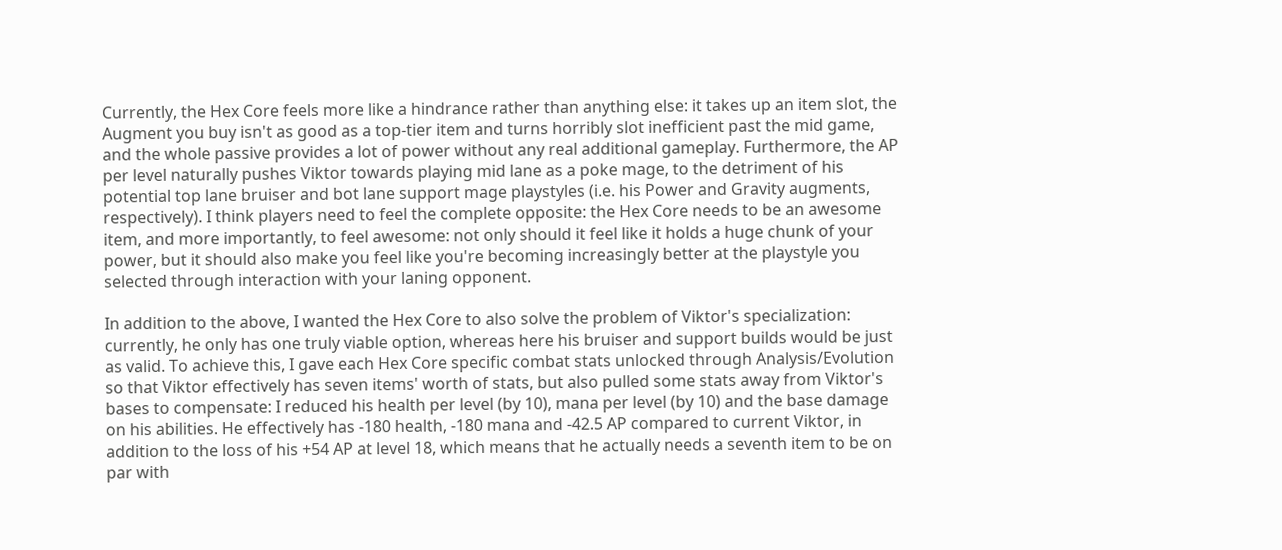Currently, the Hex Core feels more like a hindrance rather than anything else: it takes up an item slot, the Augment you buy isn't as good as a top-tier item and turns horribly slot inefficient past the mid game, and the whole passive provides a lot of power without any real additional gameplay. Furthermore, the AP per level naturally pushes Viktor towards playing mid lane as a poke mage, to the detriment of his potential top lane bruiser and bot lane support mage playstyles (i.e. his Power and Gravity augments, respectively). I think players need to feel the complete opposite: the Hex Core needs to be an awesome item, and more importantly, to feel awesome: not only should it feel like it holds a huge chunk of your power, but it should also make you feel like you're becoming increasingly better at the playstyle you selected through interaction with your laning opponent.

In addition to the above, I wanted the Hex Core to also solve the problem of Viktor's specialization: currently, he only has one truly viable option, whereas here his bruiser and support builds would be just as valid. To achieve this, I gave each Hex Core specific combat stats unlocked through Analysis/Evolution so that Viktor effectively has seven items' worth of stats, but also pulled some stats away from Viktor's bases to compensate: I reduced his health per level (by 10), mana per level (by 10) and the base damage on his abilities. He effectively has -180 health, -180 mana and -42.5 AP compared to current Viktor, in addition to the loss of his +54 AP at level 18, which means that he actually needs a seventh item to be on par with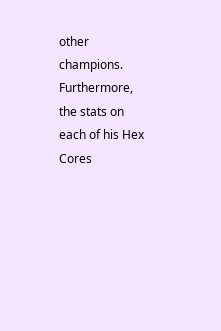other champions. Furthermore, the stats on each of his Hex Cores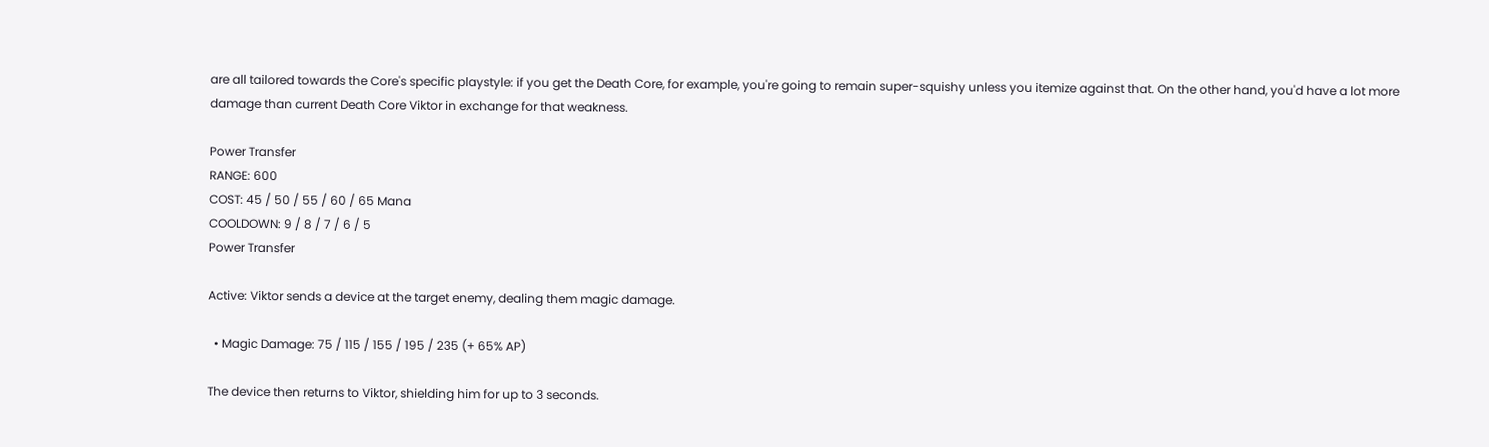are all tailored towards the Core's specific playstyle: if you get the Death Core, for example, you're going to remain super-squishy unless you itemize against that. On the other hand, you'd have a lot more damage than current Death Core Viktor in exchange for that weakness.

Power Transfer
RANGE: 600
COST: 45 / 50 / 55 / 60 / 65 Mana
COOLDOWN: 9 / 8 / 7 / 6 / 5
Power Transfer

Active: Viktor sends a device at the target enemy, dealing them magic damage.

  • Magic Damage: 75 / 115 / 155 / 195 / 235 (+ 65% AP)

The device then returns to Viktor, shielding him for up to 3 seconds.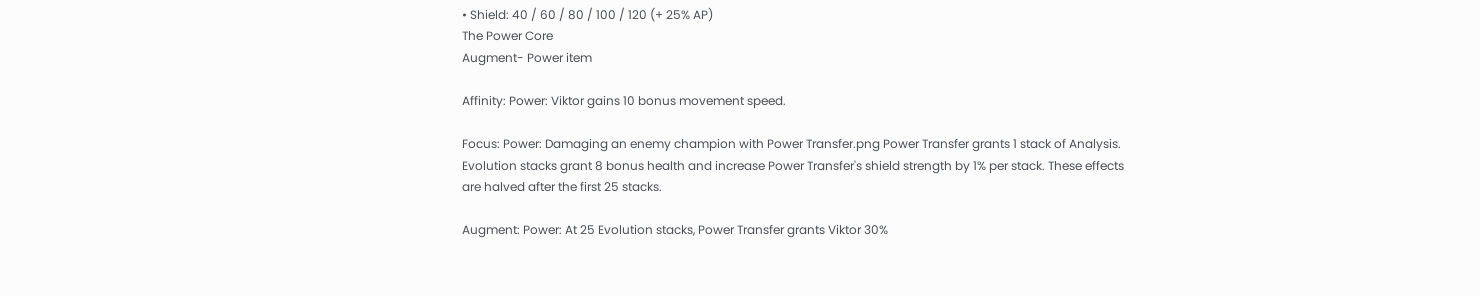• Shield: 40 / 60 / 80 / 100 / 120 (+ 25% AP)
The Power Core
Augment- Power item

Affinity: Power: Viktor gains 10 bonus movement speed.

Focus: Power: Damaging an enemy champion with Power Transfer.png Power Transfer grants 1 stack of Analysis. Evolution stacks grant 8 bonus health and increase Power Transfer's shield strength by 1% per stack. These effects are halved after the first 25 stacks.

Augment: Power: At 25 Evolution stacks, Power Transfer grants Viktor 30%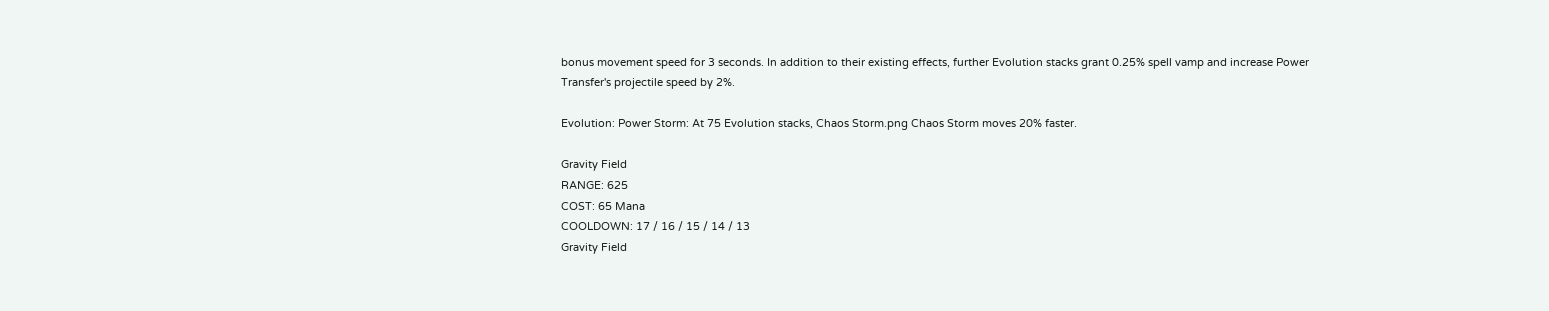bonus movement speed for 3 seconds. In addition to their existing effects, further Evolution stacks grant 0.25% spell vamp and increase Power Transfer's projectile speed by 2%.

Evolution: Power Storm: At 75 Evolution stacks, Chaos Storm.png Chaos Storm moves 20% faster.

Gravity Field
RANGE: 625
COST: 65 Mana
COOLDOWN: 17 / 16 / 15 / 14 / 13
Gravity Field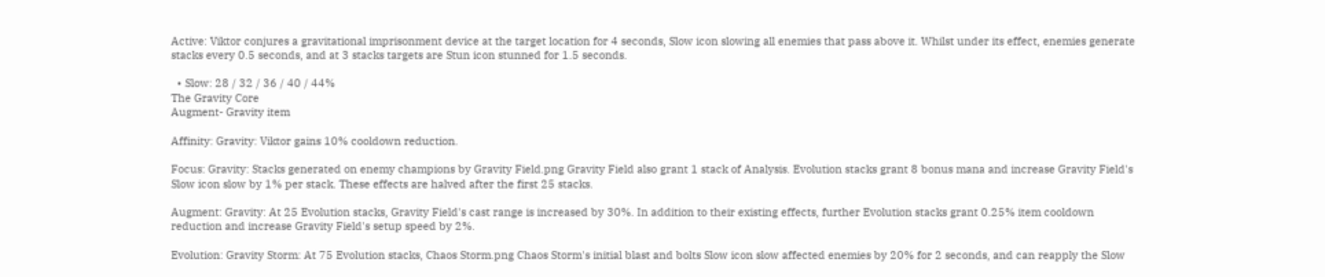Active: Viktor conjures a gravitational imprisonment device at the target location for 4 seconds, Slow icon slowing all enemies that pass above it. Whilst under its effect, enemies generate stacks every 0.5 seconds, and at 3 stacks targets are Stun icon stunned for 1.5 seconds.

  • Slow: 28 / 32 / 36 / 40 / 44%
The Gravity Core
Augment- Gravity item

Affinity: Gravity: Viktor gains 10% cooldown reduction.

Focus: Gravity: Stacks generated on enemy champions by Gravity Field.png Gravity Field also grant 1 stack of Analysis. Evolution stacks grant 8 bonus mana and increase Gravity Field's Slow icon slow by 1% per stack. These effects are halved after the first 25 stacks.

Augment: Gravity: At 25 Evolution stacks, Gravity Field's cast range is increased by 30%. In addition to their existing effects, further Evolution stacks grant 0.25% item cooldown reduction and increase Gravity Field's setup speed by 2%.

Evolution: Gravity Storm: At 75 Evolution stacks, Chaos Storm.png Chaos Storm's initial blast and bolts Slow icon slow affected enemies by 20% for 2 seconds, and can reapply the Slow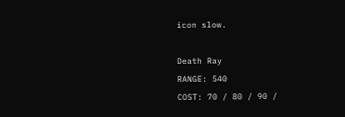icon slow.

Death Ray
RANGE: 540
COST: 70 / 80 / 90 /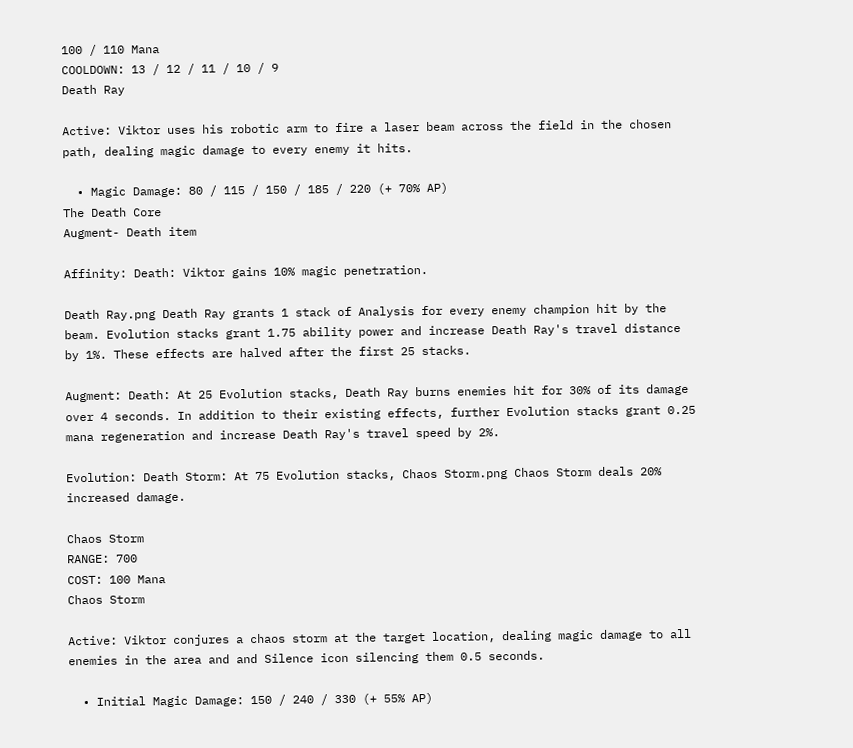100 / 110 Mana
COOLDOWN: 13 / 12 / 11 / 10 / 9
Death Ray

Active: Viktor uses his robotic arm to fire a laser beam across the field in the chosen path, dealing magic damage to every enemy it hits.

  • Magic Damage: 80 / 115 / 150 / 185 / 220 (+ 70% AP)
The Death Core
Augment- Death item

Affinity: Death: Viktor gains 10% magic penetration.

Death Ray.png Death Ray grants 1 stack of Analysis for every enemy champion hit by the beam. Evolution stacks grant 1.75 ability power and increase Death Ray's travel distance by 1%. These effects are halved after the first 25 stacks.

Augment: Death: At 25 Evolution stacks, Death Ray burns enemies hit for 30% of its damage over 4 seconds. In addition to their existing effects, further Evolution stacks grant 0.25 mana regeneration and increase Death Ray's travel speed by 2%.

Evolution: Death Storm: At 75 Evolution stacks, Chaos Storm.png Chaos Storm deals 20% increased damage.

Chaos Storm
RANGE: 700
COST: 100 Mana
Chaos Storm

Active: Viktor conjures a chaos storm at the target location, dealing magic damage to all enemies in the area and and Silence icon silencing them 0.5 seconds.

  • Initial Magic Damage: 150 / 240 / 330 (+ 55% AP)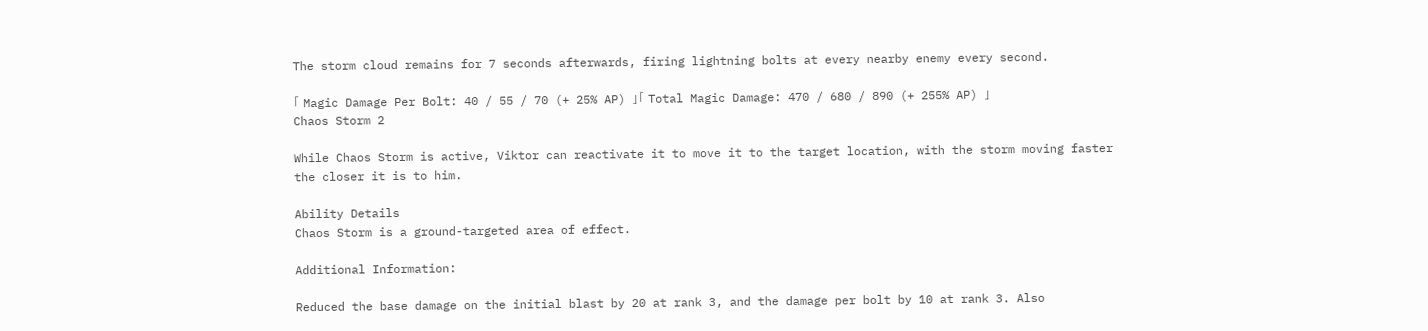The storm cloud remains for 7 seconds afterwards, firing lightning bolts at every nearby enemy every second.

「 Magic Damage Per Bolt: 40 / 55 / 70 (+ 25% AP) 」「 Total Magic Damage: 470 / 680 / 890 (+ 255% AP) 」
Chaos Storm 2

While Chaos Storm is active, Viktor can reactivate it to move it to the target location, with the storm moving faster the closer it is to him.

Ability Details
Chaos Storm is a ground-targeted area of effect.

Additional Information:

Reduced the base damage on the initial blast by 20 at rank 3, and the damage per bolt by 10 at rank 3. Also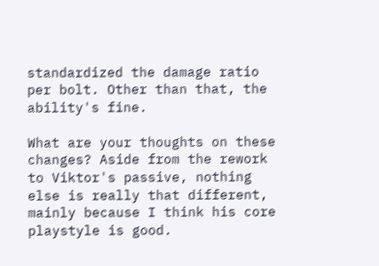standardized the damage ratio per bolt. Other than that, the ability's fine.

What are your thoughts on these changes? Aside from the rework to Viktor's passive, nothing else is really that different, mainly because I think his core playstyle is good.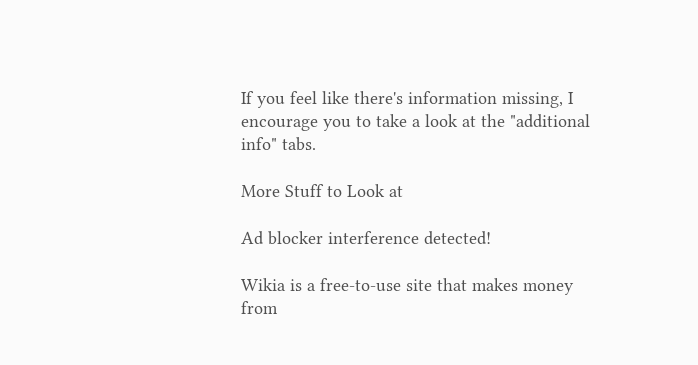If you feel like there's information missing, I encourage you to take a look at the "additional info" tabs.

More Stuff to Look at

Ad blocker interference detected!

Wikia is a free-to-use site that makes money from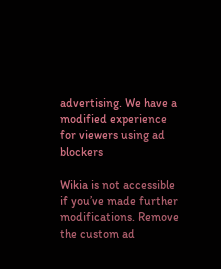advertising. We have a modified experience for viewers using ad blockers

Wikia is not accessible if you’ve made further modifications. Remove the custom ad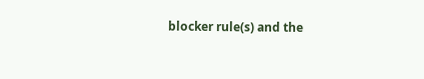blocker rule(s) and the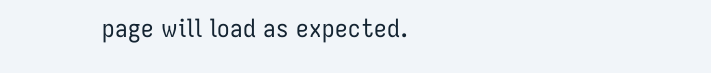page will load as expected.